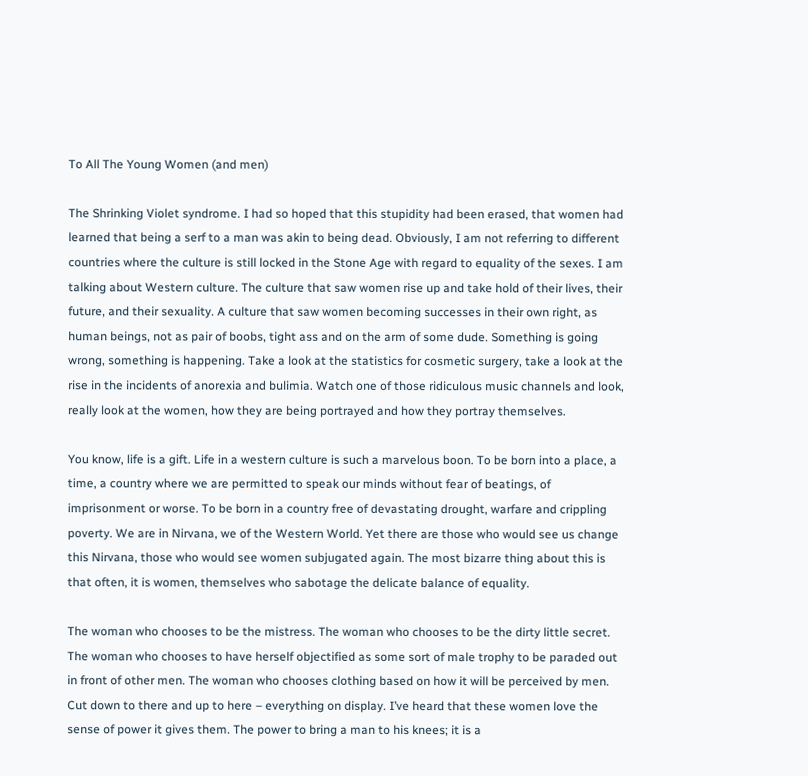To All The Young Women (and men)

The Shrinking Violet syndrome. I had so hoped that this stupidity had been erased, that women had learned that being a serf to a man was akin to being dead. Obviously, I am not referring to different countries where the culture is still locked in the Stone Age with regard to equality of the sexes. I am talking about Western culture. The culture that saw women rise up and take hold of their lives, their future, and their sexuality. A culture that saw women becoming successes in their own right, as human beings, not as pair of boobs, tight ass and on the arm of some dude. Something is going wrong, something is happening. Take a look at the statistics for cosmetic surgery, take a look at the rise in the incidents of anorexia and bulimia. Watch one of those ridiculous music channels and look, really look at the women, how they are being portrayed and how they portray themselves.

You know, life is a gift. Life in a western culture is such a marvelous boon. To be born into a place, a time, a country where we are permitted to speak our minds without fear of beatings, of imprisonment or worse. To be born in a country free of devastating drought, warfare and crippling poverty. We are in Nirvana, we of the Western World. Yet there are those who would see us change this Nirvana, those who would see women subjugated again. The most bizarre thing about this is that often, it is women, themselves who sabotage the delicate balance of equality.

The woman who chooses to be the mistress. The woman who chooses to be the dirty little secret. The woman who chooses to have herself objectified as some sort of male trophy to be paraded out in front of other men. The woman who chooses clothing based on how it will be perceived by men. Cut down to there and up to here – everything on display. I’ve heard that these women love the sense of power it gives them. The power to bring a man to his knees; it is a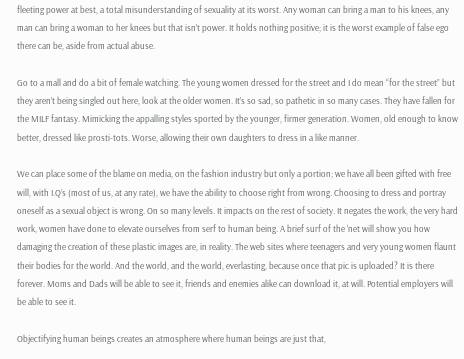fleeting power at best, a total misunderstanding of sexuality at its worst. Any woman can bring a man to his knees, any man can bring a woman to her knees but that isn’t power. It holds nothing positive; it is the worst example of false ego there can be, aside from actual abuse.

Go to a mall and do a bit of female watching. The young women dressed for the street and I do mean “for the street” but they aren’t being singled out here, look at the older women. It’s so sad, so pathetic in so many cases. They have fallen for the MILF fantasy. Mimicking the appalling styles sported by the younger, firmer generation. Women, old enough to know better, dressed like prosti-tots. Worse, allowing their own daughters to dress in a like manner.

We can place some of the blame on media, on the fashion industry but only a portion; we have all been gifted with free will, with I.Q’s (most of us, at any rate), we have the ability to choose right from wrong. Choosing to dress and portray oneself as a sexual object is wrong. On so many levels. It impacts on the rest of society. It negates the work, the very hard work, women have done to elevate ourselves from serf to human being. A brief surf of the ‘net will show you how damaging the creation of these plastic images are, in reality. The web sites where teenagers and very young women flaunt their bodies for the world. And the world, and the world, everlasting, because once that pic is uploaded? It is there forever. Moms and Dads will be able to see it, friends and enemies alike can download it, at will. Potential employers will be able to see it.

Objectifying human beings creates an atmosphere where human beings are just that,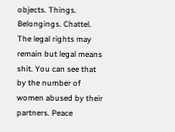objects. Things. Belongings. Chattel. The legal rights may remain but legal means shit. You can see that by the number of women abused by their partners. Peace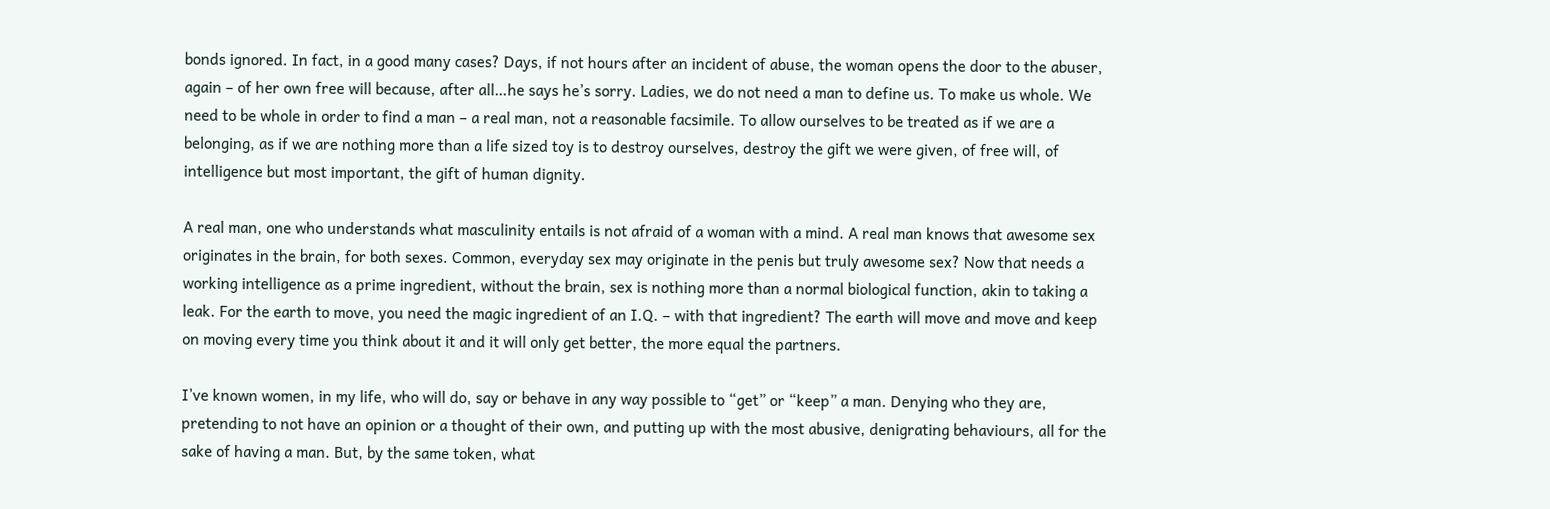bonds ignored. In fact, in a good many cases? Days, if not hours after an incident of abuse, the woman opens the door to the abuser, again – of her own free will because, after all…he says he’s sorry. Ladies, we do not need a man to define us. To make us whole. We need to be whole in order to find a man – a real man, not a reasonable facsimile. To allow ourselves to be treated as if we are a belonging, as if we are nothing more than a life sized toy is to destroy ourselves, destroy the gift we were given, of free will, of intelligence but most important, the gift of human dignity.

A real man, one who understands what masculinity entails is not afraid of a woman with a mind. A real man knows that awesome sex originates in the brain, for both sexes. Common, everyday sex may originate in the penis but truly awesome sex? Now that needs a working intelligence as a prime ingredient, without the brain, sex is nothing more than a normal biological function, akin to taking a leak. For the earth to move, you need the magic ingredient of an I.Q. – with that ingredient? The earth will move and move and keep on moving every time you think about it and it will only get better, the more equal the partners.

I’ve known women, in my life, who will do, say or behave in any way possible to “get” or “keep” a man. Denying who they are, pretending to not have an opinion or a thought of their own, and putting up with the most abusive, denigrating behaviours, all for the sake of having a man. But, by the same token, what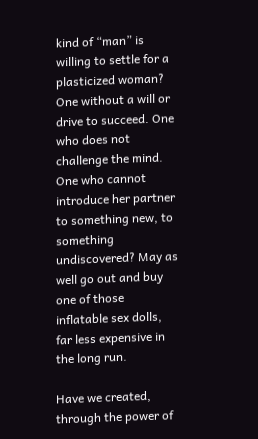kind of “man” is willing to settle for a plasticized woman? One without a will or drive to succeed. One who does not challenge the mind. One who cannot introduce her partner to something new, to something undiscovered? May as well go out and buy one of those inflatable sex dolls, far less expensive in the long run.

Have we created, through the power of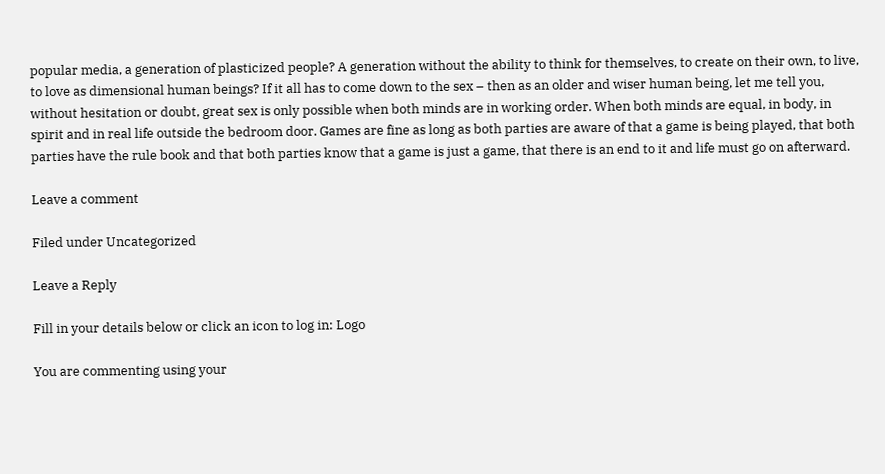popular media, a generation of plasticized people? A generation without the ability to think for themselves, to create on their own, to live, to love as dimensional human beings? If it all has to come down to the sex – then as an older and wiser human being, let me tell you, without hesitation or doubt, great sex is only possible when both minds are in working order. When both minds are equal, in body, in spirit and in real life outside the bedroom door. Games are fine as long as both parties are aware of that a game is being played, that both parties have the rule book and that both parties know that a game is just a game, that there is an end to it and life must go on afterward.

Leave a comment

Filed under Uncategorized

Leave a Reply

Fill in your details below or click an icon to log in: Logo

You are commenting using your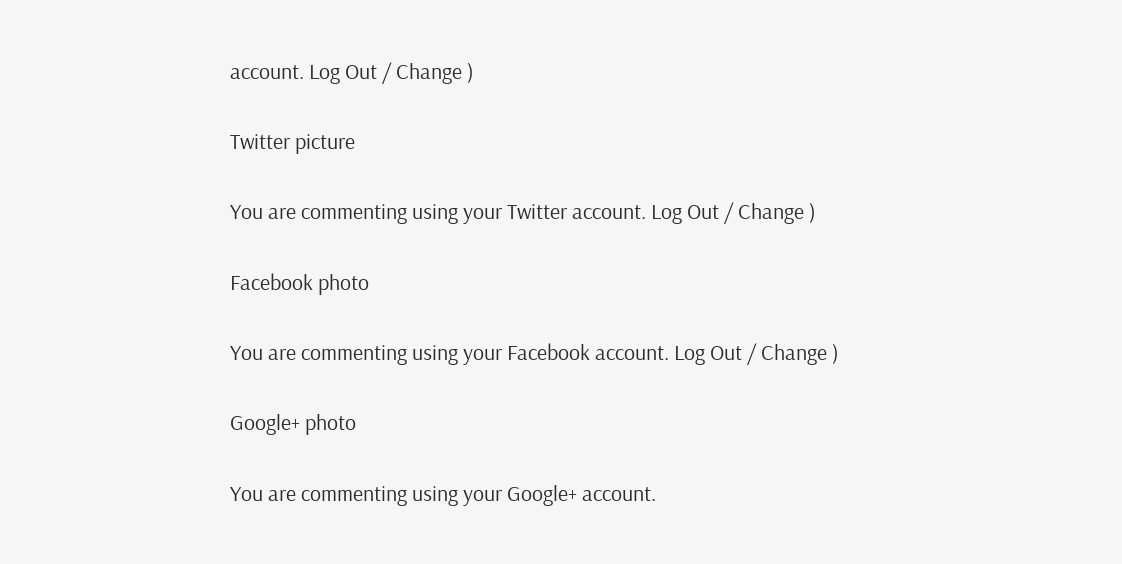account. Log Out / Change )

Twitter picture

You are commenting using your Twitter account. Log Out / Change )

Facebook photo

You are commenting using your Facebook account. Log Out / Change )

Google+ photo

You are commenting using your Google+ account.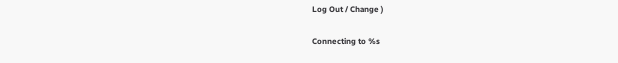Log Out / Change )

Connecting to %s